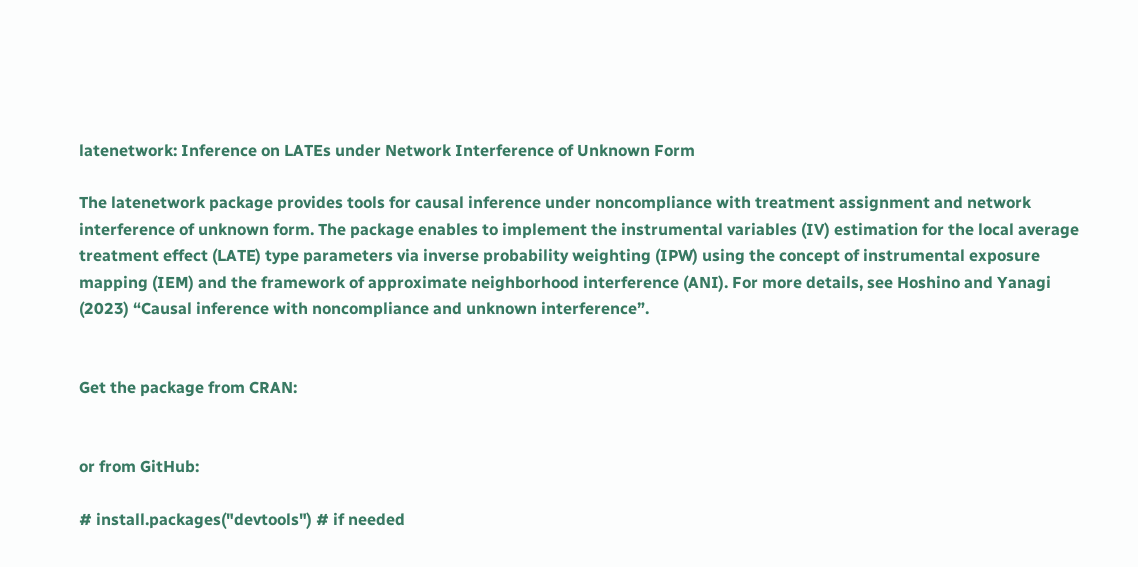latenetwork: Inference on LATEs under Network Interference of Unknown Form

The latenetwork package provides tools for causal inference under noncompliance with treatment assignment and network interference of unknown form. The package enables to implement the instrumental variables (IV) estimation for the local average treatment effect (LATE) type parameters via inverse probability weighting (IPW) using the concept of instrumental exposure mapping (IEM) and the framework of approximate neighborhood interference (ANI). For more details, see Hoshino and Yanagi (2023) “Causal inference with noncompliance and unknown interference”.


Get the package from CRAN:


or from GitHub:

# install.packages("devtools") # if needed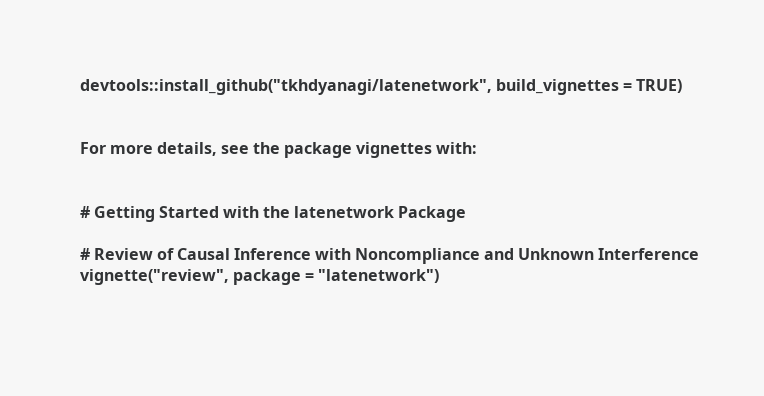devtools::install_github("tkhdyanagi/latenetwork", build_vignettes = TRUE)


For more details, see the package vignettes with:


# Getting Started with the latenetwork Package

# Review of Causal Inference with Noncompliance and Unknown Interference
vignette("review", package = "latenetwork")